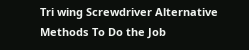Tri wing Screwdriver Alternative Methods To Do the Job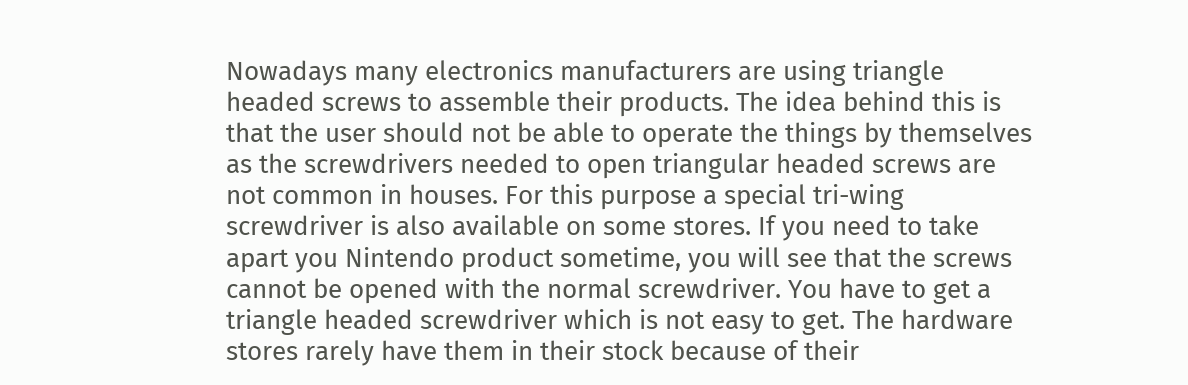Nowadays many electronics manufacturers are using triangle headed screws to assemble their products. The idea behind this is that the user should not be able to operate the things by themselves as the screwdrivers needed to open triangular headed screws are not common in houses. For this purpose a special tri-wing screwdriver is also available on some stores. If you need to take apart you Nintendo product sometime, you will see that the screws cannot be opened with the normal screwdriver. You have to get a triangle headed screwdriver which is not easy to get. The hardware stores rarely have them in their stock because of their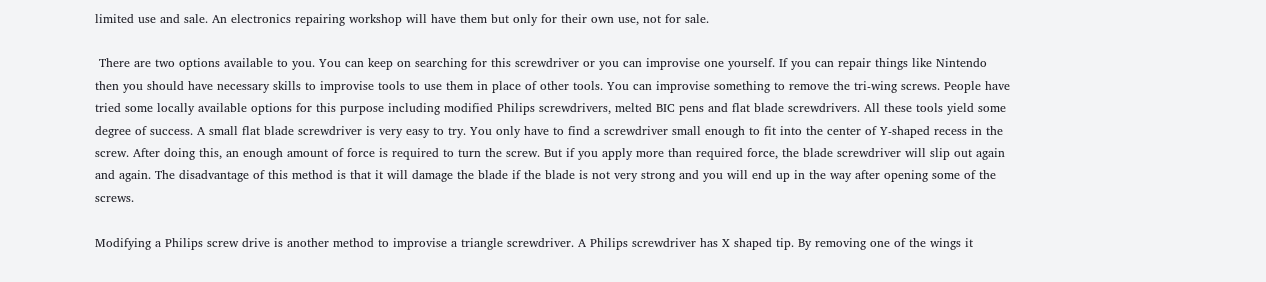limited use and sale. An electronics repairing workshop will have them but only for their own use, not for sale.

 There are two options available to you. You can keep on searching for this screwdriver or you can improvise one yourself. If you can repair things like Nintendo then you should have necessary skills to improvise tools to use them in place of other tools. You can improvise something to remove the tri-wing screws. People have tried some locally available options for this purpose including modified Philips screwdrivers, melted BIC pens and flat blade screwdrivers. All these tools yield some degree of success. A small flat blade screwdriver is very easy to try. You only have to find a screwdriver small enough to fit into the center of Y-shaped recess in the screw. After doing this, an enough amount of force is required to turn the screw. But if you apply more than required force, the blade screwdriver will slip out again and again. The disadvantage of this method is that it will damage the blade if the blade is not very strong and you will end up in the way after opening some of the screws.

Modifying a Philips screw drive is another method to improvise a triangle screwdriver. A Philips screwdriver has X shaped tip. By removing one of the wings it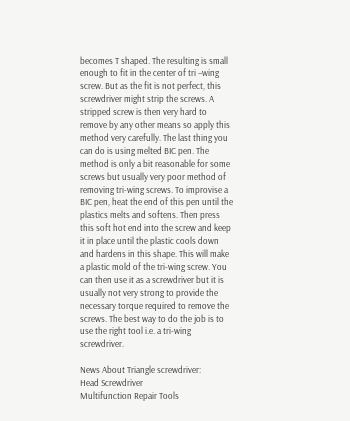becomes T shaped. The resulting is small enough to fit in the center of tri –wing screw. But as the fit is not perfect, this screwdriver might strip the screws. A stripped screw is then very hard to remove by any other means so apply this method very carefully. The last thing you can do is using melted BIC pen. The method is only a bit reasonable for some screws but usually very poor method of removing tri-wing screws. To improvise a BIC pen, heat the end of this pen until the plastics melts and softens. Then press this soft hot end into the screw and keep it in place until the plastic cools down and hardens in this shape. This will make a plastic mold of the tri-wing screw. You can then use it as a screwdriver but it is usually not very strong to provide the necessary torque required to remove the screws. The best way to do the job is to use the right tool i.e. a tri-wing screwdriver.

News About Triangle screwdriver:
Head Screwdriver
Multifunction Repair Tools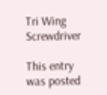Tri Wing Screwdriver

This entry was posted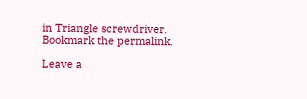in Triangle screwdriver. Bookmark the permalink.

Leave a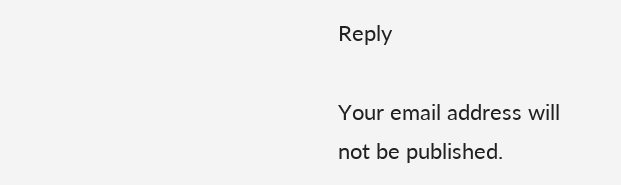Reply

Your email address will not be published.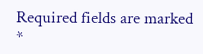Required fields are marked *